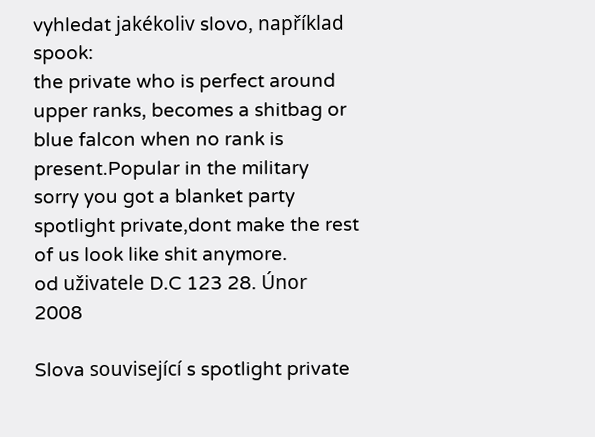vyhledat jakékoliv slovo, například spook:
the private who is perfect around upper ranks, becomes a shitbag or blue falcon when no rank is present.Popular in the military
sorry you got a blanket party spotlight private,dont make the rest of us look like shit anymore.
od uživatele D.C 123 28. Únor 2008

Slova související s spotlight private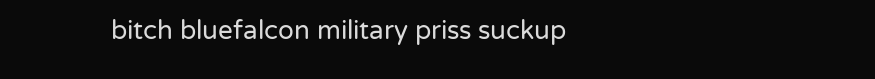bitch bluefalcon military priss suckup